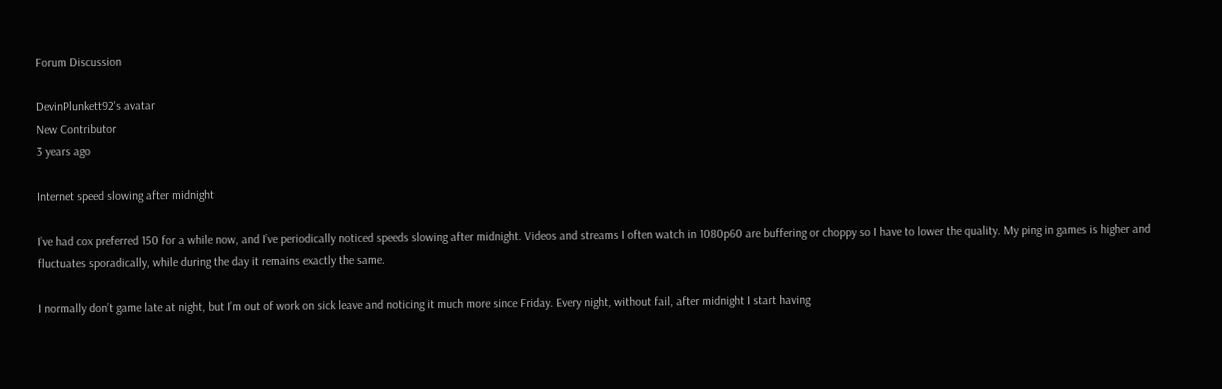Forum Discussion

DevinPlunkett92's avatar
New Contributor
3 years ago

Internet speed slowing after midnight

I’ve had cox preferred 150 for a while now, and I’ve periodically noticed speeds slowing after midnight. Videos and streams I often watch in 1080p60 are buffering or choppy so I have to lower the quality. My ping in games is higher and fluctuates sporadically, while during the day it remains exactly the same.

I normally don’t game late at night, but I’m out of work on sick leave and noticing it much more since Friday. Every night, without fail, after midnight I start having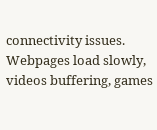connectivity issues. Webpages load slowly, videos buffering, games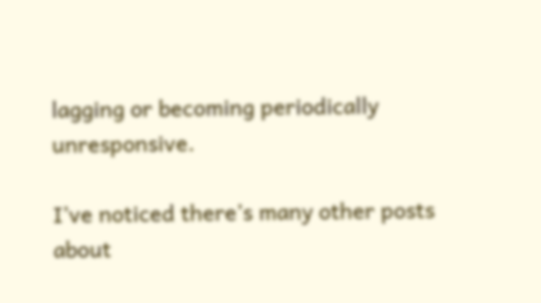lagging or becoming periodically unresponsive.

I’ve noticed there’s many other posts about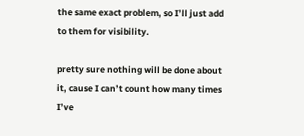the same exact problem, so I’ll just add to them for visibility.

pretty sure nothing will be done about it, cause I can’t count how many times I’ve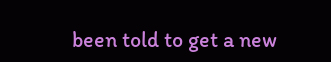been told to get a new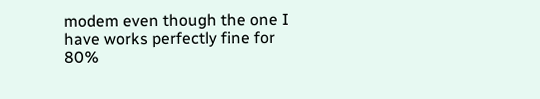modem even though the one I have works perfectly fine for 80%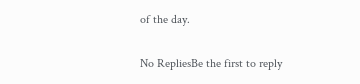of the day.

No RepliesBe the first to reply